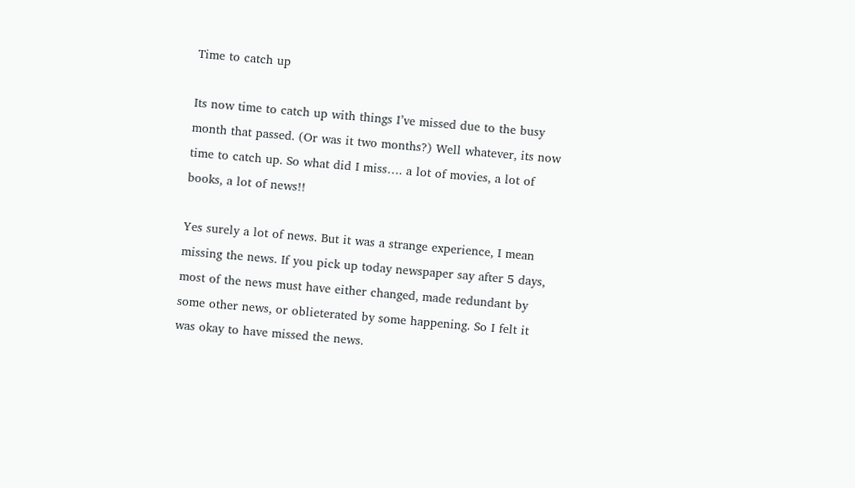Time to catch up

Its now time to catch up with things I’ve missed due to the busy month that passed. (Or was it two months?) Well whatever, its now time to catch up. So what did I miss…. a lot of movies, a lot of books, a lot of news!!

Yes surely a lot of news. But it was a strange experience, I mean missing the news. If you pick up today newspaper say after 5 days, most of the news must have either changed, made redundant by some other news, or oblieterated by some happening. So I felt it was okay to have missed the news.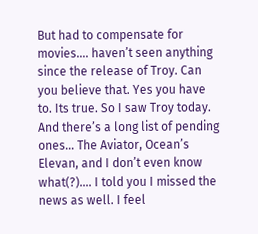But had to compensate for movies…. haven’t seen anything since the release of Troy. Can you believe that. Yes you have to. Its true. So I saw Troy today. And there’s a long list of pending ones… The Aviator, Ocean’s Elevan, and I don’t even know what(?)…. I told you I missed the news as well. I feel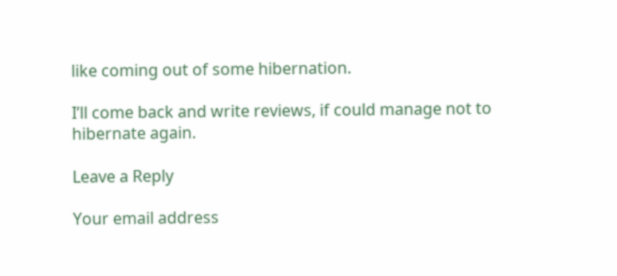like coming out of some hibernation.

I’ll come back and write reviews, if could manage not to hibernate again.

Leave a Reply

Your email address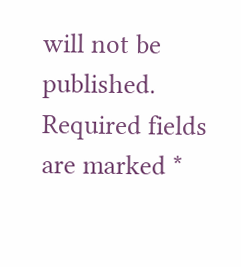will not be published. Required fields are marked *